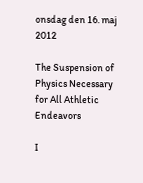onsdag den 16. maj 2012

The Suspension of Physics Necessary for All Athletic Endeavors

I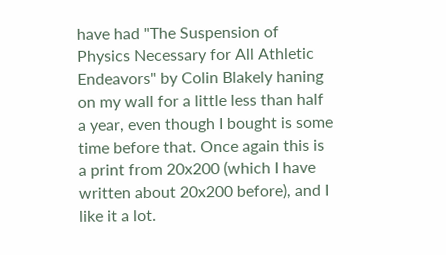have had "The Suspension of Physics Necessary for All Athletic Endeavors" by Colin Blakely haning on my wall for a little less than half a year, even though I bought is some time before that. Once again this is a print from 20x200 (which I have written about 20x200 before), and I like it a lot.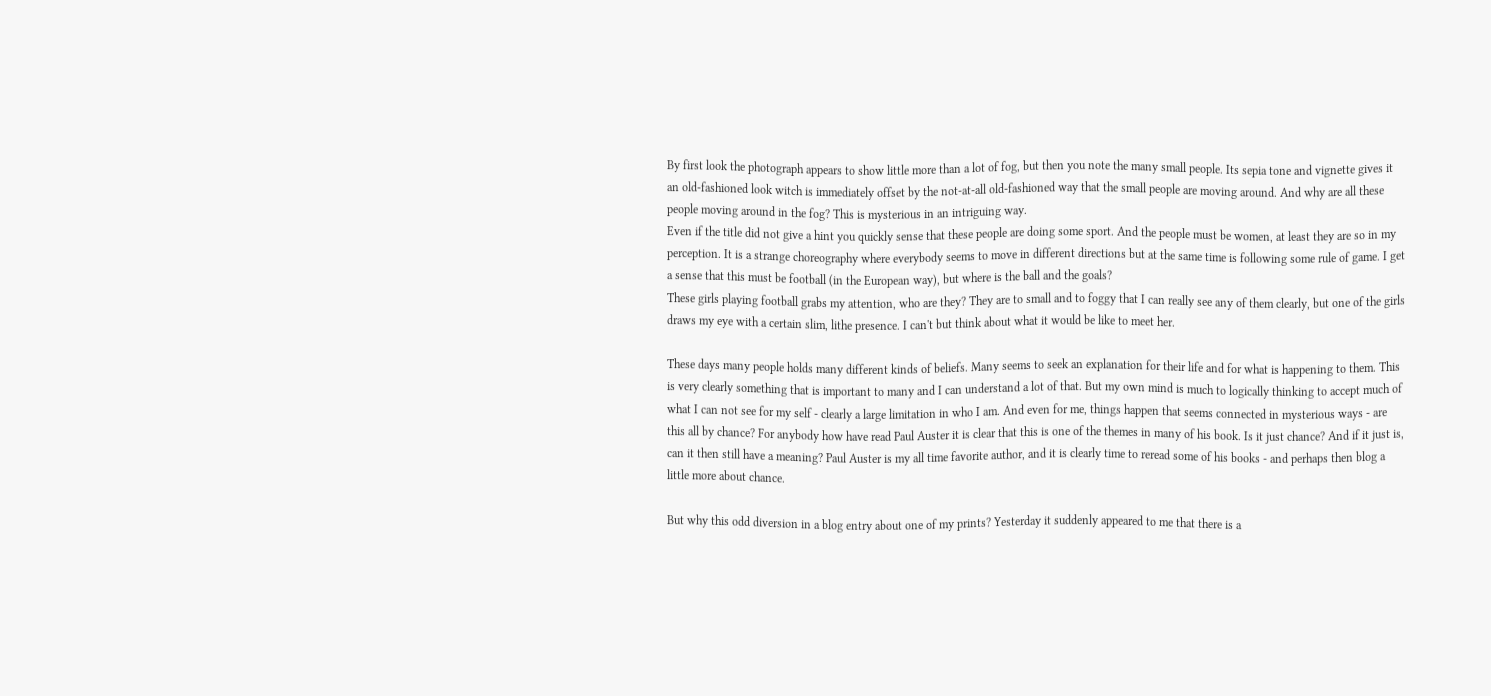By first look the photograph appears to show little more than a lot of fog, but then you note the many small people. Its sepia tone and vignette gives it an old-fashioned look witch is immediately offset by the not-at-all old-fashioned way that the small people are moving around. And why are all these people moving around in the fog? This is mysterious in an intriguing way.
Even if the title did not give a hint you quickly sense that these people are doing some sport. And the people must be women, at least they are so in my perception. It is a strange choreography where everybody seems to move in different directions but at the same time is following some rule of game. I get a sense that this must be football (in the European way), but where is the ball and the goals?
These girls playing football grabs my attention, who are they? They are to small and to foggy that I can really see any of them clearly, but one of the girls draws my eye with a certain slim, lithe presence. I can't but think about what it would be like to meet her.

These days many people holds many different kinds of beliefs. Many seems to seek an explanation for their life and for what is happening to them. This is very clearly something that is important to many and I can understand a lot of that. But my own mind is much to logically thinking to accept much of what I can not see for my self - clearly a large limitation in who I am. And even for me, things happen that seems connected in mysterious ways - are this all by chance? For anybody how have read Paul Auster it is clear that this is one of the themes in many of his book. Is it just chance? And if it just is, can it then still have a meaning? Paul Auster is my all time favorite author, and it is clearly time to reread some of his books - and perhaps then blog a little more about chance.

But why this odd diversion in a blog entry about one of my prints? Yesterday it suddenly appeared to me that there is a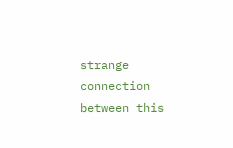strange connection between this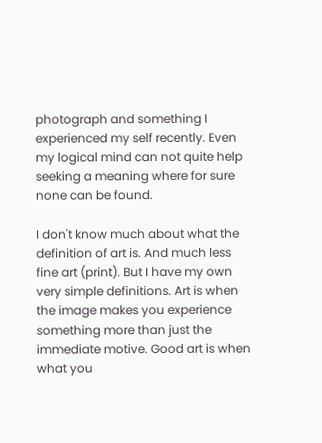photograph and something I experienced my self recently. Even my logical mind can not quite help seeking a meaning where for sure none can be found.

I don't know much about what the definition of art is. And much less fine art (print). But I have my own very simple definitions. Art is when the image makes you experience something more than just the immediate motive. Good art is when what you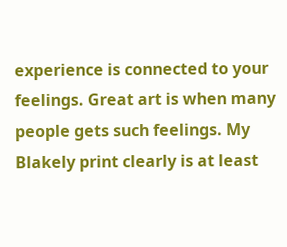experience is connected to your feelings. Great art is when many people gets such feelings. My Blakely print clearly is at least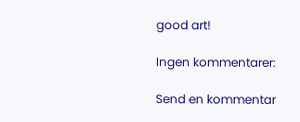good art!

Ingen kommentarer:

Send en kommentar